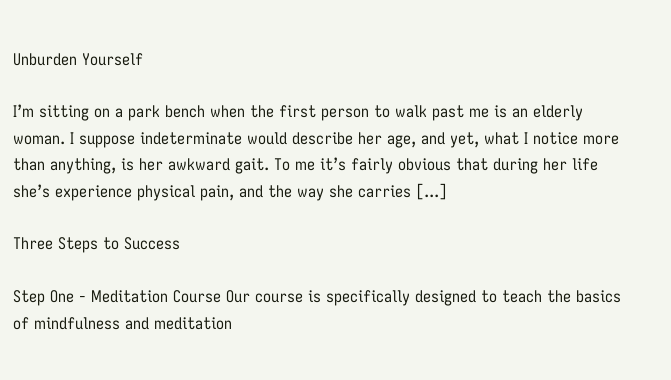Unburden Yourself

I’m sitting on a park bench when the first person to walk past me is an elderly woman. I suppose indeterminate would describe her age, and yet, what I notice more than anything, is her awkward gait. To me it’s fairly obvious that during her life she’s experience physical pain, and the way she carries [...]

Three Steps to Success

Step One - Meditation Course Our course is specifically designed to teach the basics of mindfulness and meditation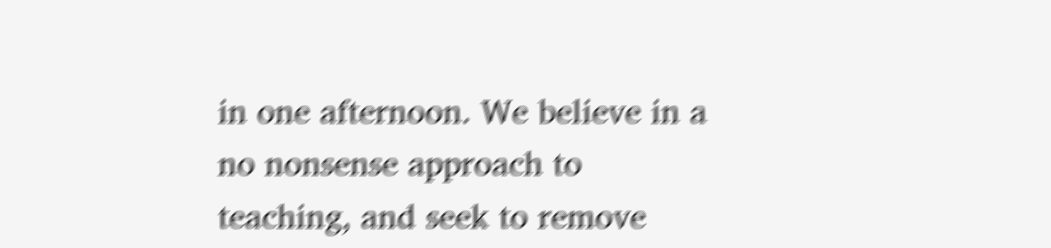in one afternoon. We believe in a no nonsense approach to teaching, and seek to remove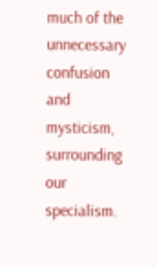much of the unnecessary confusion and mysticism, surrounding our specialism.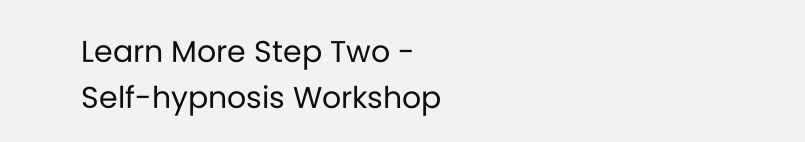Learn More Step Two - Self-hypnosis Workshop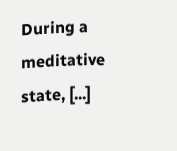During a meditative state, [...]